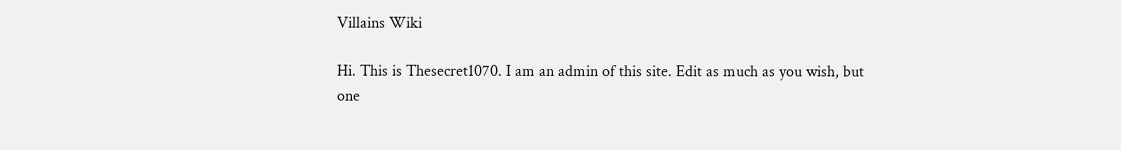Villains Wiki

Hi. This is Thesecret1070. I am an admin of this site. Edit as much as you wish, but one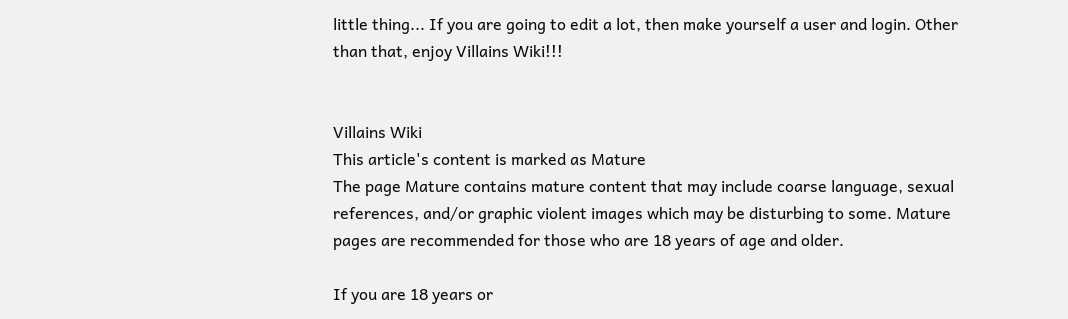little thing... If you are going to edit a lot, then make yourself a user and login. Other than that, enjoy Villains Wiki!!!


Villains Wiki
This article's content is marked as Mature
The page Mature contains mature content that may include coarse language, sexual references, and/or graphic violent images which may be disturbing to some. Mature pages are recommended for those who are 18 years of age and older.

If you are 18 years or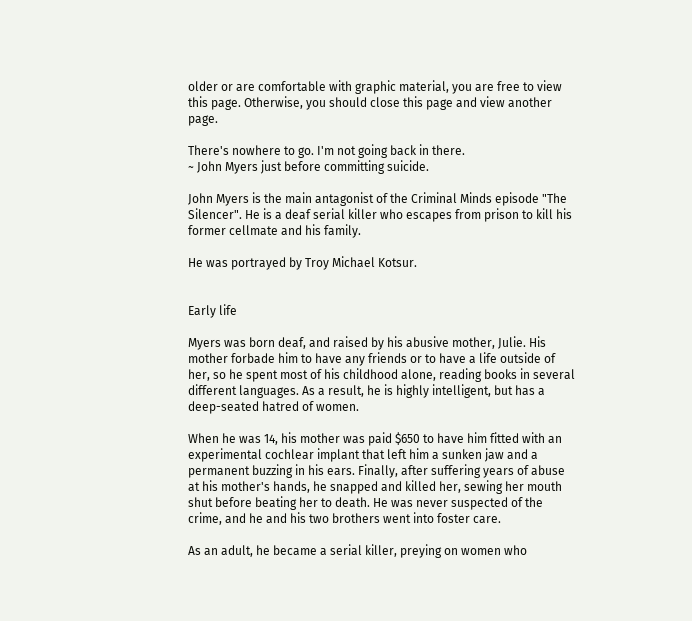older or are comfortable with graphic material, you are free to view this page. Otherwise, you should close this page and view another page.

There's nowhere to go. I'm not going back in there.
~ John Myers just before committing suicide.

John Myers is the main antagonist of the Criminal Minds episode "The Silencer". He is a deaf serial killer who escapes from prison to kill his former cellmate and his family.

He was portrayed by Troy Michael Kotsur.


Early life

Myers was born deaf, and raised by his abusive mother, Julie. His mother forbade him to have any friends or to have a life outside of her, so he spent most of his childhood alone, reading books in several different languages. As a result, he is highly intelligent, but has a deep-seated hatred of women.

When he was 14, his mother was paid $650 to have him fitted with an experimental cochlear implant that left him a sunken jaw and a permanent buzzing in his ears. Finally, after suffering years of abuse at his mother's hands, he snapped and killed her, sewing her mouth shut before beating her to death. He was never suspected of the crime, and he and his two brothers went into foster care.

As an adult, he became a serial killer, preying on women who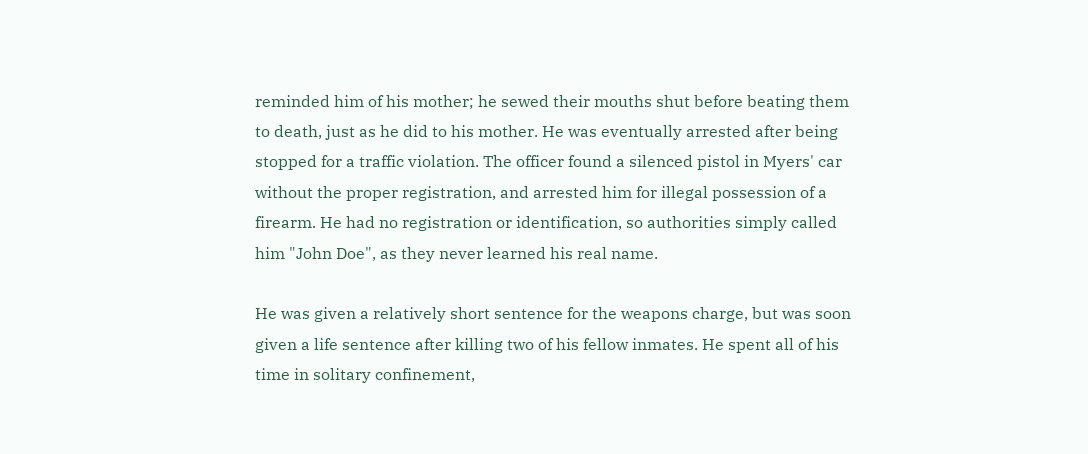reminded him of his mother; he sewed their mouths shut before beating them to death, just as he did to his mother. He was eventually arrested after being stopped for a traffic violation. The officer found a silenced pistol in Myers' car without the proper registration, and arrested him for illegal possession of a firearm. He had no registration or identification, so authorities simply called him "John Doe", as they never learned his real name.

He was given a relatively short sentence for the weapons charge, but was soon given a life sentence after killing two of his fellow inmates. He spent all of his time in solitary confinement,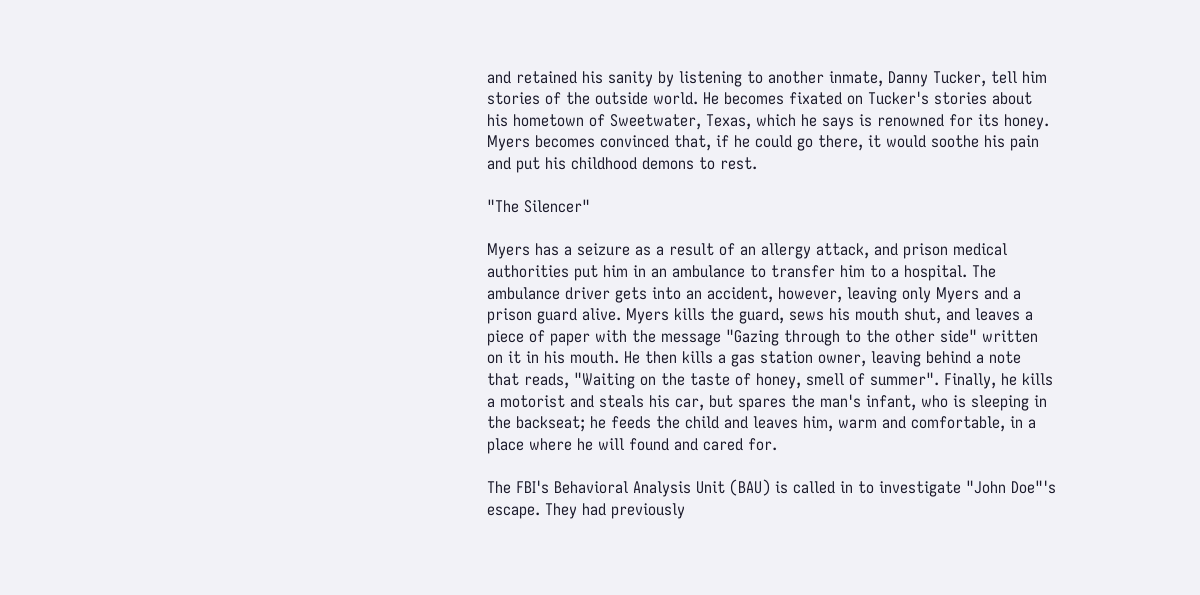and retained his sanity by listening to another inmate, Danny Tucker, tell him stories of the outside world. He becomes fixated on Tucker's stories about his hometown of Sweetwater, Texas, which he says is renowned for its honey. Myers becomes convinced that, if he could go there, it would soothe his pain and put his childhood demons to rest.

"The Silencer"

Myers has a seizure as a result of an allergy attack, and prison medical authorities put him in an ambulance to transfer him to a hospital. The ambulance driver gets into an accident, however, leaving only Myers and a prison guard alive. Myers kills the guard, sews his mouth shut, and leaves a piece of paper with the message "Gazing through to the other side" written on it in his mouth. He then kills a gas station owner, leaving behind a note that reads, "Waiting on the taste of honey, smell of summer". Finally, he kills a motorist and steals his car, but spares the man's infant, who is sleeping in the backseat; he feeds the child and leaves him, warm and comfortable, in a place where he will found and cared for.

The FBI's Behavioral Analysis Unit (BAU) is called in to investigate "John Doe"'s escape. They had previously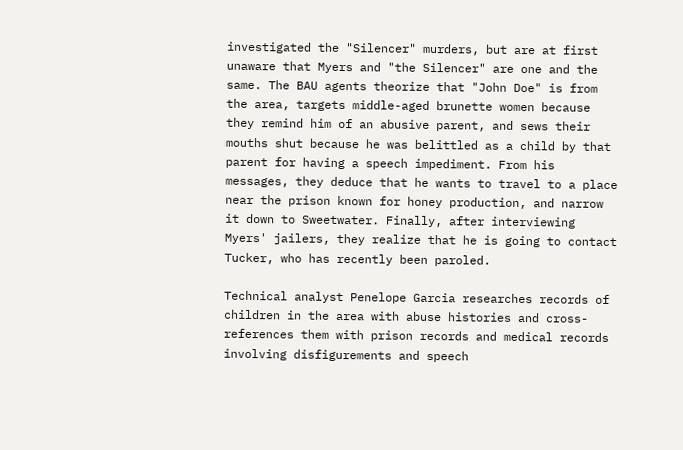investigated the "Silencer" murders, but are at first unaware that Myers and "the Silencer" are one and the same. The BAU agents theorize that "John Doe" is from the area, targets middle-aged brunette women because they remind him of an abusive parent, and sews their mouths shut because he was belittled as a child by that parent for having a speech impediment. From his messages, they deduce that he wants to travel to a place near the prison known for honey production, and narrow it down to Sweetwater. Finally, after interviewing Myers' jailers, they realize that he is going to contact Tucker, who has recently been paroled.

Technical analyst Penelope Garcia researches records of children in the area with abuse histories and cross-references them with prison records and medical records involving disfigurements and speech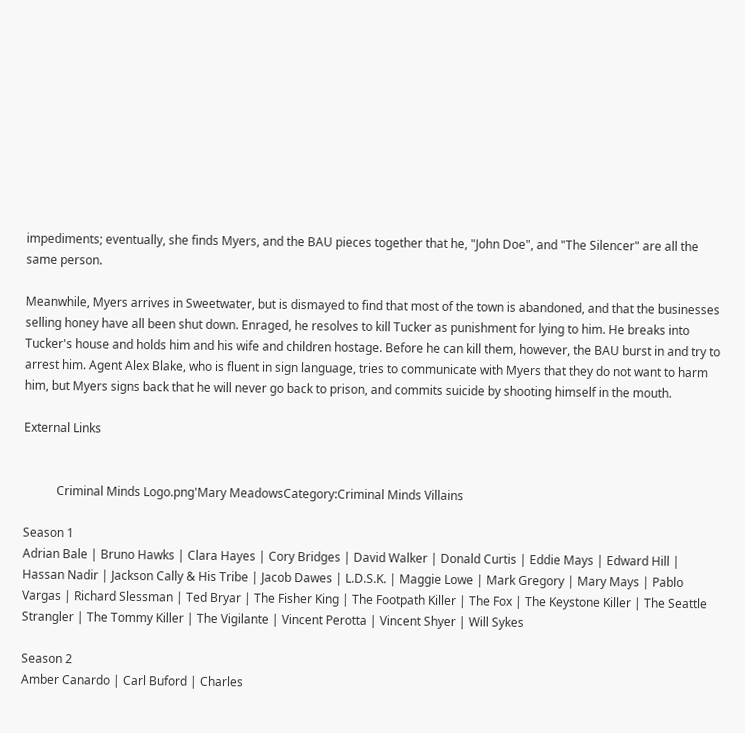impediments; eventually, she finds Myers, and the BAU pieces together that he, "John Doe", and "The Silencer" are all the same person.

Meanwhile, Myers arrives in Sweetwater, but is dismayed to find that most of the town is abandoned, and that the businesses selling honey have all been shut down. Enraged, he resolves to kill Tucker as punishment for lying to him. He breaks into Tucker's house and holds him and his wife and children hostage. Before he can kill them, however, the BAU burst in and try to arrest him. Agent Alex Blake, who is fluent in sign language, tries to communicate with Myers that they do not want to harm him, but Myers signs back that he will never go back to prison, and commits suicide by shooting himself in the mouth.

External Links


           Criminal Minds Logo.png'Mary MeadowsCategory:Criminal Minds Villains

Season 1
Adrian Bale | Bruno Hawks | Clara Hayes | Cory Bridges | David Walker | Donald Curtis | Eddie Mays | Edward Hill | Hassan Nadir | Jackson Cally & His Tribe | Jacob Dawes | L.D.S.K. | Maggie Lowe | Mark Gregory | Mary Mays | Pablo Vargas | Richard Slessman | Ted Bryar | The Fisher King | The Footpath Killer | The Fox | The Keystone Killer | The Seattle Strangler | The Tommy Killer | The Vigilante | Vincent Perotta | Vincent Shyer | Will Sykes

Season 2
Amber Canardo | Carl Buford | Charles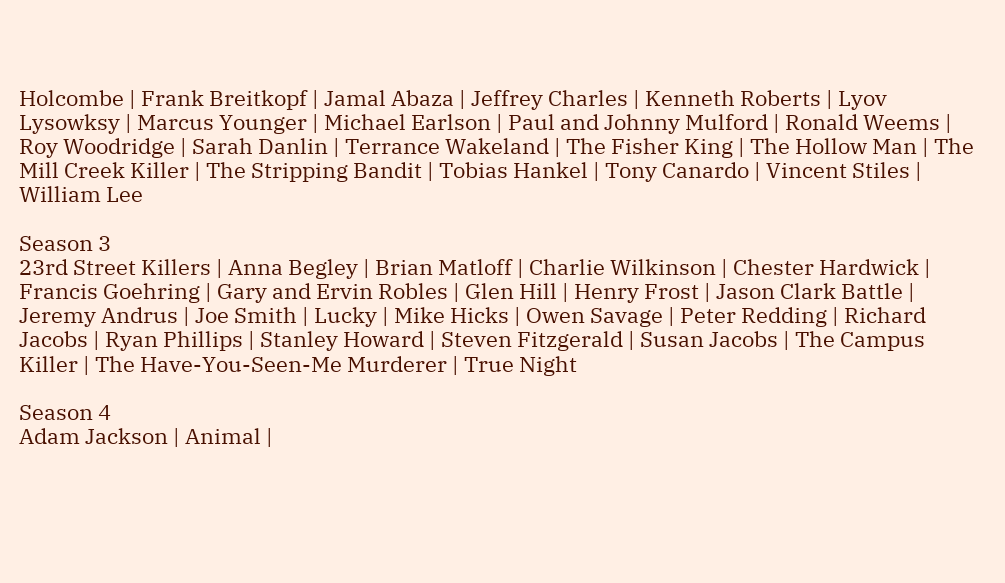Holcombe | Frank Breitkopf | Jamal Abaza | Jeffrey Charles | Kenneth Roberts | Lyov Lysowksy | Marcus Younger | Michael Earlson | Paul and Johnny Mulford | Ronald Weems | Roy Woodridge | Sarah Danlin | Terrance Wakeland | The Fisher King | The Hollow Man | The Mill Creek Killer | The Stripping Bandit | Tobias Hankel | Tony Canardo | Vincent Stiles | William Lee

Season 3
23rd Street Killers | Anna Begley | Brian Matloff | Charlie Wilkinson | Chester Hardwick | Francis Goehring | Gary and Ervin Robles | Glen Hill | Henry Frost | Jason Clark Battle | Jeremy Andrus | Joe Smith | Lucky | Mike Hicks | Owen Savage | Peter Redding | Richard Jacobs | Ryan Phillips | Stanley Howard | Steven Fitzgerald | Susan Jacobs | The Campus Killer | The Have-You-Seen-Me Murderer | True Night

Season 4
Adam Jackson | Animal |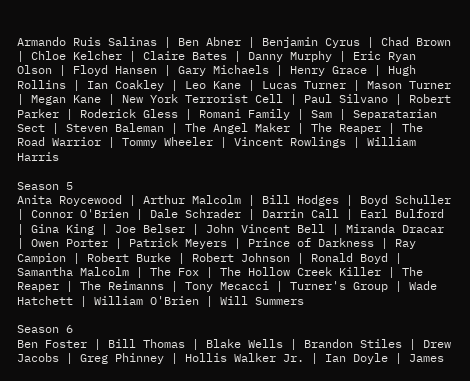Armando Ruis Salinas | Ben Abner | Benjamin Cyrus | Chad Brown | Chloe Kelcher | Claire Bates | Danny Murphy | Eric Ryan Olson | Floyd Hansen | Gary Michaels | Henry Grace | Hugh Rollins | Ian Coakley | Leo Kane | Lucas Turner | Mason Turner | Megan Kane | New York Terrorist Cell | Paul Silvano | Robert Parker | Roderick Gless | Romani Family | Sam | Separatarian Sect | Steven Baleman | The Angel Maker | The Reaper | The Road Warrior | Tommy Wheeler | Vincent Rowlings | William Harris

Season 5
Anita Roycewood | Arthur Malcolm | Bill Hodges | Boyd Schuller | Connor O'Brien | Dale Schrader | Darrin Call | Earl Bulford | Gina King | Joe Belser | John Vincent Bell | Miranda Dracar | Owen Porter | Patrick Meyers | Prince of Darkness | Ray Campion | Robert Burke | Robert Johnson | Ronald Boyd | Samantha Malcolm | The Fox | The Hollow Creek Killer | The Reaper | The Reimanns | Tony Mecacci | Turner's Group | Wade Hatchett | William O'Brien | Will Summers

Season 6
Ben Foster | Bill Thomas | Blake Wells | Brandon Stiles | Drew Jacobs | Greg Phinney | Hollis Walker Jr. | Ian Doyle | James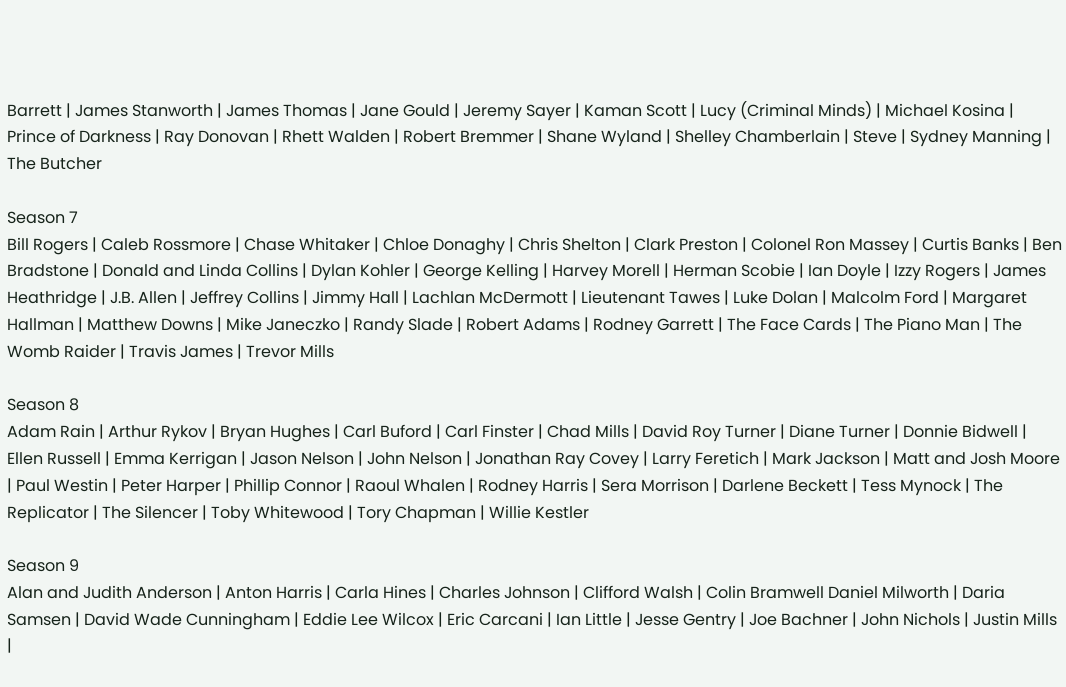Barrett | James Stanworth | James Thomas | Jane Gould | Jeremy Sayer | Kaman Scott | Lucy (Criminal Minds) | Michael Kosina | Prince of Darkness | Ray Donovan | Rhett Walden | Robert Bremmer | Shane Wyland | Shelley Chamberlain | Steve | Sydney Manning | The Butcher

Season 7
Bill Rogers | Caleb Rossmore | Chase Whitaker | Chloe Donaghy | Chris Shelton | Clark Preston | Colonel Ron Massey | Curtis Banks | Ben Bradstone | Donald and Linda Collins | Dylan Kohler | George Kelling | Harvey Morell | Herman Scobie | Ian Doyle | Izzy Rogers | James Heathridge | J.B. Allen | Jeffrey Collins | Jimmy Hall | Lachlan McDermott | Lieutenant Tawes | Luke Dolan | Malcolm Ford | Margaret Hallman | Matthew Downs | Mike Janeczko | Randy Slade | Robert Adams | Rodney Garrett | The Face Cards | The Piano Man | The Womb Raider | Travis James | Trevor Mills

Season 8
Adam Rain | Arthur Rykov | Bryan Hughes | Carl Buford | Carl Finster | Chad Mills | David Roy Turner | Diane Turner | Donnie Bidwell | Ellen Russell | Emma Kerrigan | Jason Nelson | John Nelson | Jonathan Ray Covey | Larry Feretich | Mark Jackson | Matt and Josh Moore | Paul Westin | Peter Harper | Phillip Connor | Raoul Whalen | Rodney Harris | Sera Morrison | Darlene Beckett | Tess Mynock | The Replicator | The Silencer | Toby Whitewood | Tory Chapman | Willie Kestler

Season 9
Alan and Judith Anderson | Anton Harris | Carla Hines | Charles Johnson | Clifford Walsh | Colin Bramwell Daniel Milworth | Daria Samsen | David Wade Cunningham | Eddie Lee Wilcox | Eric Carcani | Ian Little | Jesse Gentry | Joe Bachner | John Nichols | Justin Mills |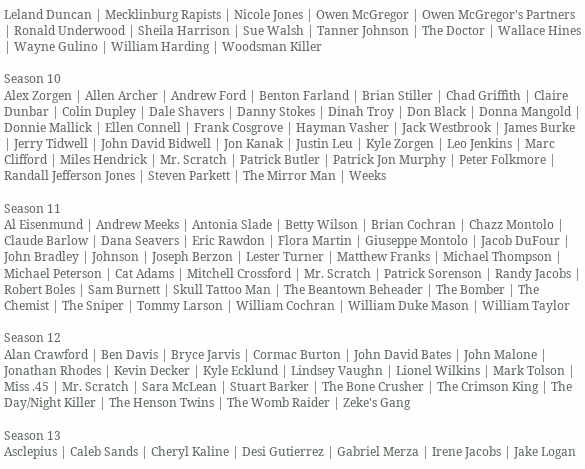Leland Duncan | Mecklinburg Rapists | Nicole Jones | Owen McGregor | Owen McGregor's Partners | Ronald Underwood | Sheila Harrison | Sue Walsh | Tanner Johnson | The Doctor | Wallace Hines | Wayne Gulino | William Harding | Woodsman Killer

Season 10
Alex Zorgen | Allen Archer | Andrew Ford | Benton Farland | Brian Stiller | Chad Griffith | Claire Dunbar | Colin Dupley | Dale Shavers | Danny Stokes | Dinah Troy | Don Black | Donna Mangold | Donnie Mallick | Ellen Connell | Frank Cosgrove | Hayman Vasher | Jack Westbrook | James Burke | Jerry Tidwell | John David Bidwell | Jon Kanak | Justin Leu | Kyle Zorgen | Leo Jenkins | Marc Clifford | Miles Hendrick | Mr. Scratch | Patrick Butler | Patrick Jon Murphy | Peter Folkmore | Randall Jefferson Jones | Steven Parkett | The Mirror Man | Weeks

Season 11
Al Eisenmund | Andrew Meeks | Antonia Slade | Betty Wilson | Brian Cochran | Chazz Montolo | Claude Barlow | Dana Seavers | Eric Rawdon | Flora Martin | Giuseppe Montolo | Jacob DuFour | John Bradley | Johnson | Joseph Berzon | Lester Turner | Matthew Franks | Michael Thompson | Michael Peterson | Cat Adams | Mitchell Crossford | Mr. Scratch | Patrick Sorenson | Randy Jacobs | Robert Boles | Sam Burnett | Skull Tattoo Man | The Beantown Beheader | The Bomber | The Chemist | The Sniper | Tommy Larson | William Cochran | William Duke Mason | William Taylor

Season 12
Alan Crawford | Ben Davis | Bryce Jarvis | Cormac Burton | John David Bates | John Malone | Jonathan Rhodes | Kevin Decker | Kyle Ecklund | Lindsey Vaughn | Lionel Wilkins | Mark Tolson | Miss .45 | Mr. Scratch | Sara McLean | Stuart Barker | The Bone Crusher | The Crimson King | The Day/Night Killer | The Henson Twins | The Womb Raider | Zeke's Gang

Season 13
Asclepius | Caleb Sands | Cheryl Kaline | Desi Gutierrez | Gabriel Merza | Irene Jacobs | Jake Logan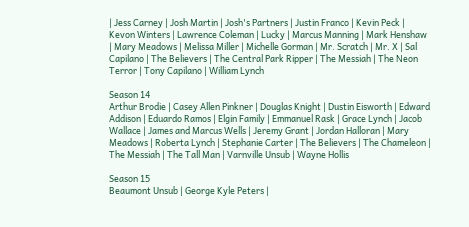| Jess Carney | Josh Martin | Josh's Partners | Justin Franco | Kevin Peck | Kevon Winters | Lawrence Coleman | Lucky | Marcus Manning | Mark Henshaw | Mary Meadows | Melissa Miller | Michelle Gorman | Mr. Scratch | Mr. X | Sal Capilano | The Believers | The Central Park Ripper | The Messiah | The Neon Terror | Tony Capilano | William Lynch

Season 14
Arthur Brodie | Casey Allen Pinkner | Douglas Knight | Dustin Eisworth | Edward Addison | Eduardo Ramos | Elgin Family | Emmanuel Rask | Grace Lynch | Jacob Wallace | James and Marcus Wells | Jeremy Grant | Jordan Halloran | Mary Meadows | Roberta Lynch | Stephanie Carter | The Believers | The Chameleon | The Messiah | The Tall Man | Varnville Unsub | Wayne Hollis

Season 15
Beaumont Unsub | George Kyle Peters |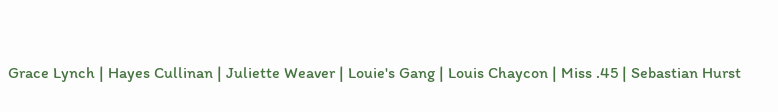Grace Lynch | Hayes Cullinan | Juliette Weaver | Louie's Gang | Louis Chaycon | Miss .45 | Sebastian Hurst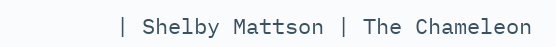| Shelby Mattson | The Chameleon